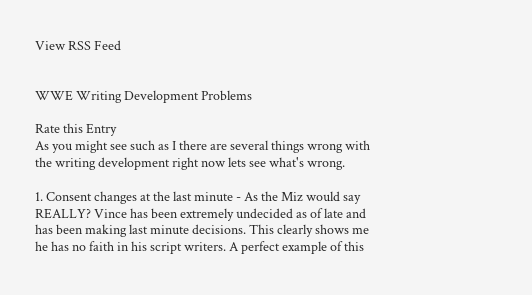View RSS Feed


WWE Writing Development Problems

Rate this Entry
As you might see such as I there are several things wrong with the writing development right now lets see what's wrong.

1. Consent changes at the last minute - As the Miz would say REALLY? Vince has been extremely undecided as of late and has been making last minute decisions. This clearly shows me he has no faith in his script writers. A perfect example of this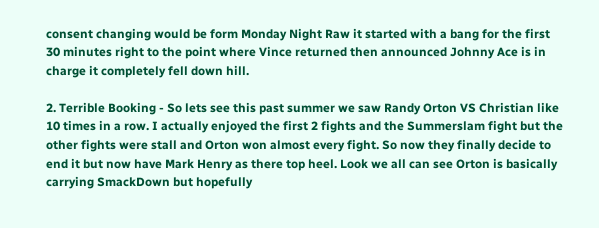consent changing would be form Monday Night Raw it started with a bang for the first 30 minutes right to the point where Vince returned then announced Johnny Ace is in charge it completely fell down hill.

2. Terrible Booking - So lets see this past summer we saw Randy Orton VS Christian like 10 times in a row. I actually enjoyed the first 2 fights and the Summerslam fight but the other fights were stall and Orton won almost every fight. So now they finally decide to end it but now have Mark Henry as there top heel. Look we all can see Orton is basically carrying SmackDown but hopefully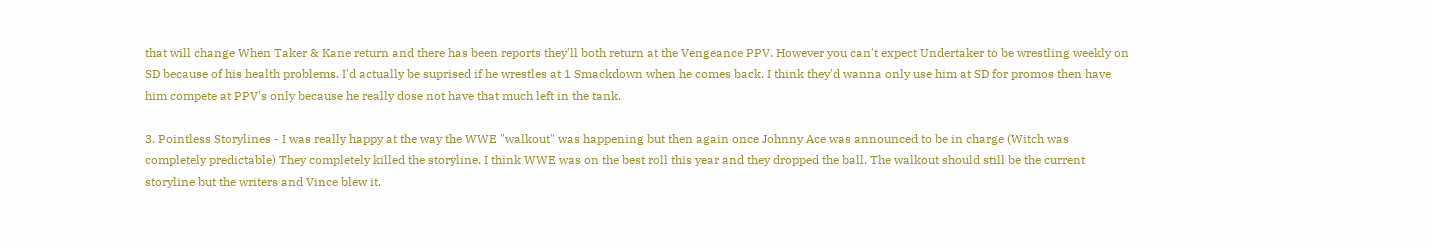that will change When Taker & Kane return and there has been reports they'll both return at the Vengeance PPV. However you can't expect Undertaker to be wrestling weekly on SD because of his health problems. I'd actually be suprised if he wrestles at 1 Smackdown when he comes back. I think they'd wanna only use him at SD for promos then have him compete at PPV's only because he really dose not have that much left in the tank.

3. Pointless Storylines - I was really happy at the way the WWE "walkout" was happening but then again once Johnny Ace was announced to be in charge (Witch was completely predictable) They completely killed the storyline. I think WWE was on the best roll this year and they dropped the ball. The walkout should still be the current storyline but the writers and Vince blew it.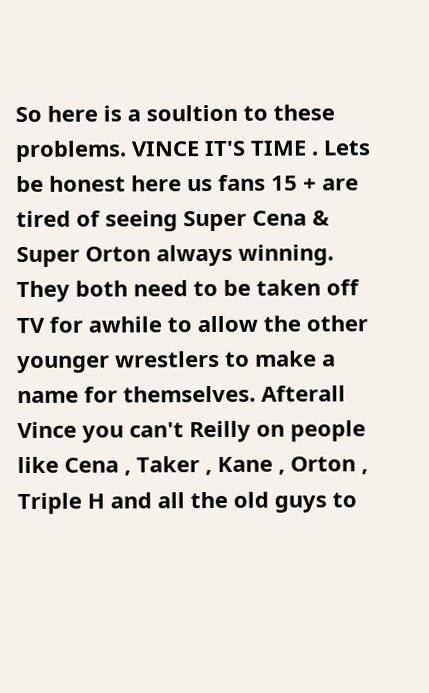So here is a soultion to these problems. VINCE IT'S TIME . Lets be honest here us fans 15 + are tired of seeing Super Cena & Super Orton always winning. They both need to be taken off TV for awhile to allow the other younger wrestlers to make a name for themselves. Afterall Vince you can't Reilly on people like Cena , Taker , Kane , Orton , Triple H and all the old guys to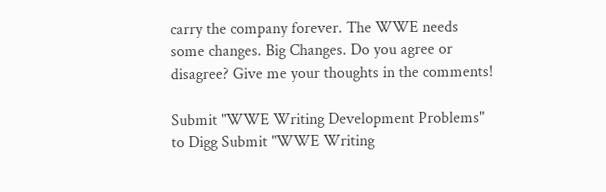carry the company forever. The WWE needs some changes. Big Changes. Do you agree or disagree? Give me your thoughts in the comments!

Submit "WWE Writing Development Problems" to Digg Submit "WWE Writing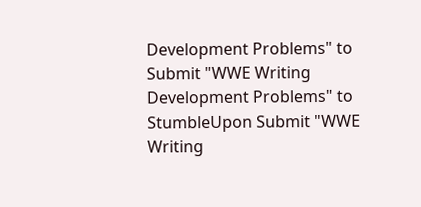Development Problems" to Submit "WWE Writing Development Problems" to StumbleUpon Submit "WWE Writing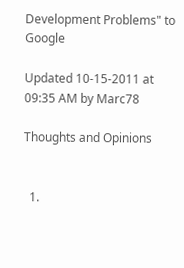Development Problems" to Google

Updated 10-15-2011 at 09:35 AM by Marc78

Thoughts and Opinions


  1.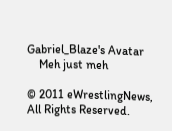Gabriel_Blaze's Avatar
    Meh just meh

© 2011 eWrestlingNews, All Rights Reserved.